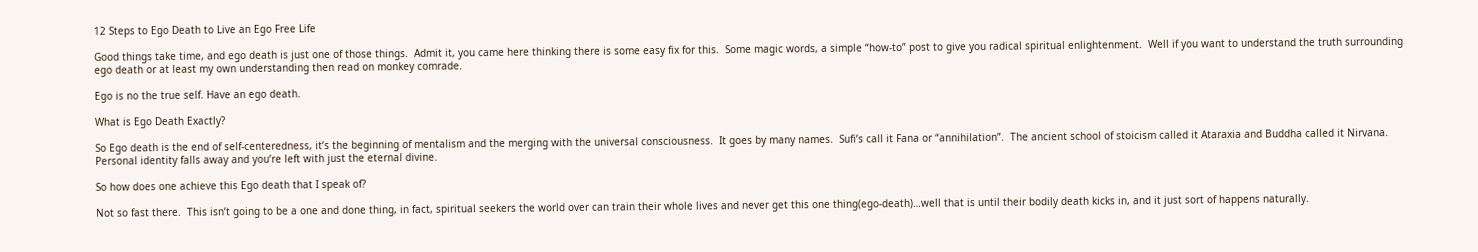12 Steps to Ego Death to Live an Ego Free Life

Good things take time, and ego death is just one of those things.  Admit it, you came here thinking there is some easy fix for this.  Some magic words, a simple “how-to” post to give you radical spiritual enlightenment.  Well if you want to understand the truth surrounding ego death or at least my own understanding then read on monkey comrade.

Ego is no the true self. Have an ego death.

What is Ego Death Exactly?

So Ego death is the end of self-centeredness, it’s the beginning of mentalism and the merging with the universal consciousness.  It goes by many names.  Sufi’s call it Fana or “annihilation”.  The ancient school of stoicism called it Ataraxia and Buddha called it Nirvana. Personal identity falls away and you’re left with just the eternal divine.

So how does one achieve this Ego death that I speak of?

Not so fast there.  This isn’t going to be a one and done thing, in fact, spiritual seekers the world over can train their whole lives and never get this one thing(ego-death)…well that is until their bodily death kicks in, and it just sort of happens naturally.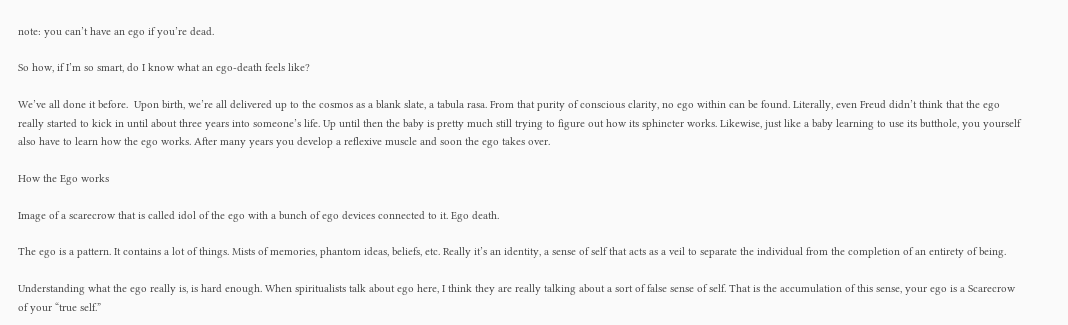note: you can’t have an ego if you’re dead.

So how, if I’m so smart, do I know what an ego-death feels like?

We’ve all done it before.  Upon birth, we’re all delivered up to the cosmos as a blank slate, a tabula rasa. From that purity of conscious clarity, no ego within can be found. Literally, even Freud didn’t think that the ego really started to kick in until about three years into someone’s life. Up until then the baby is pretty much still trying to figure out how its sphincter works. Likewise, just like a baby learning to use its butthole, you yourself also have to learn how the ego works. After many years you develop a reflexive muscle and soon the ego takes over.

How the Ego works

Image of a scarecrow that is called idol of the ego with a bunch of ego devices connected to it. Ego death.

The ego is a pattern. It contains a lot of things. Mists of memories, phantom ideas, beliefs, etc. Really it’s an identity, a sense of self that acts as a veil to separate the individual from the completion of an entirety of being.

Understanding what the ego really is, is hard enough. When spiritualists talk about ego here, I think they are really talking about a sort of false sense of self. That is the accumulation of this sense, your ego is a Scarecrow of your “true self.”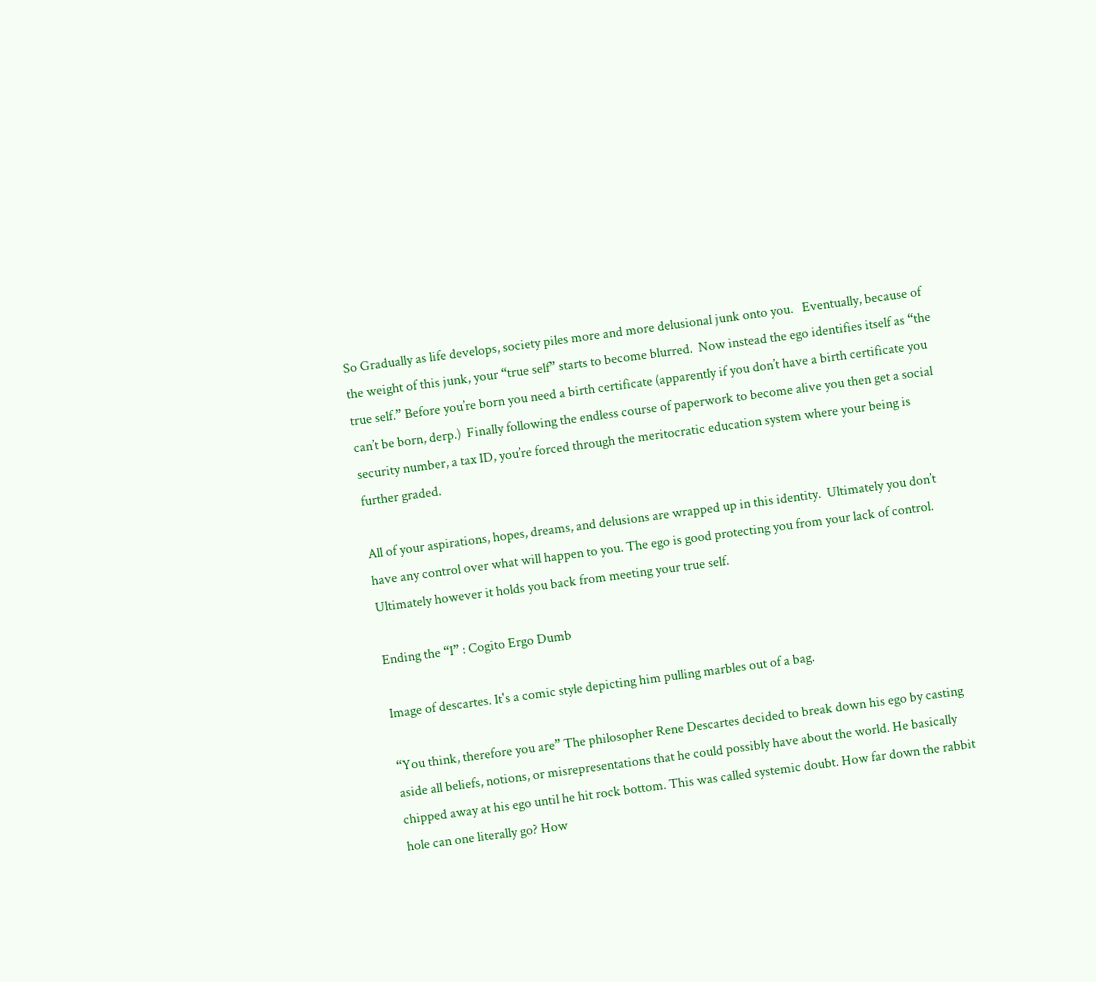So Gradually as life develops, society piles more and more delusional junk onto you.   Eventually, because of the weight of this junk, your “true self” starts to become blurred.  Now instead the ego identifies itself as “the true self.” Before you’re born you need a birth certificate (apparently if you don’t have a birth certificate you can’t be born, derp.)  Finally following the endless course of paperwork to become alive you then get a social security number, a tax ID, you’re forced through the meritocratic education system where your being is further graded.

All of your aspirations, hopes, dreams, and delusions are wrapped up in this identity.  Ultimately you don’t have any control over what will happen to you. The ego is good protecting you from your lack of control. Ultimately however it holds you back from meeting your true self.

Ending the “I” : Cogito Ergo Dumb

Image of descartes. It's a comic style depicting him pulling marbles out of a bag.

“You think, therefore you are” The philosopher Rene Descartes decided to break down his ego by casting aside all beliefs, notions, or misrepresentations that he could possibly have about the world. He basically chipped away at his ego until he hit rock bottom. This was called systemic doubt. How far down the rabbit hole can one literally go? How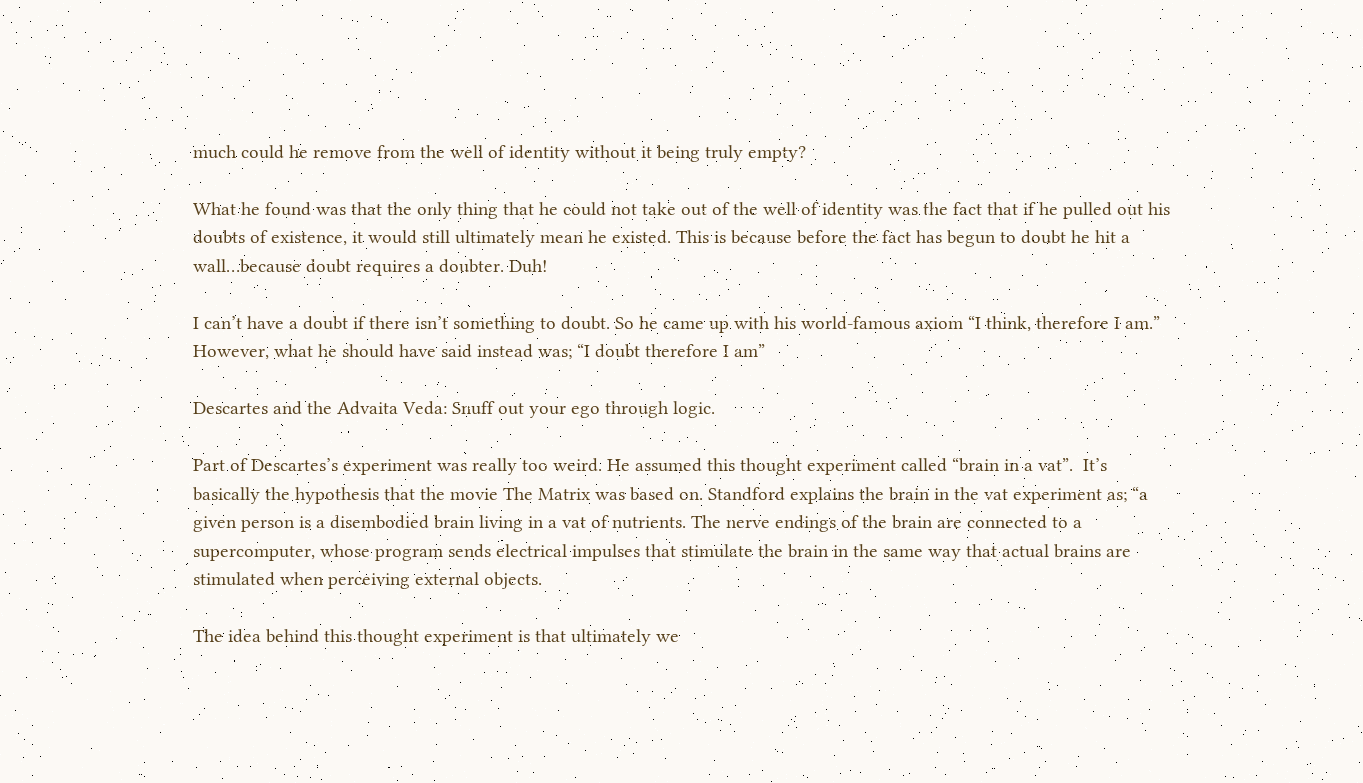much could he remove from the well of identity without it being truly empty?

What he found was that the only thing that he could not take out of the well of identity was the fact that if he pulled out his doubts of existence, it would still ultimately mean he existed. This is because before the fact has begun to doubt he hit a wall…because doubt requires a doubter. Duh!

I can’t have a doubt if there isn’t something to doubt. So he came up with his world-famous axiom “I think, therefore I am.” However, what he should have said instead was; “I doubt therefore I am”

Descartes and the Advaita Veda: Snuff out your ego through logic.

Part of Descartes’s experiment was really too weird. He assumed this thought experiment called “brain in a vat”.  It’s basically the hypothesis that the movie The Matrix was based on. Standford explains the brain in the vat experiment as; “a given person is a disembodied brain living in a vat of nutrients. The nerve endings of the brain are connected to a supercomputer, whose program sends electrical impulses that stimulate the brain in the same way that actual brains are stimulated when perceiving external objects.

The idea behind this thought experiment is that ultimately we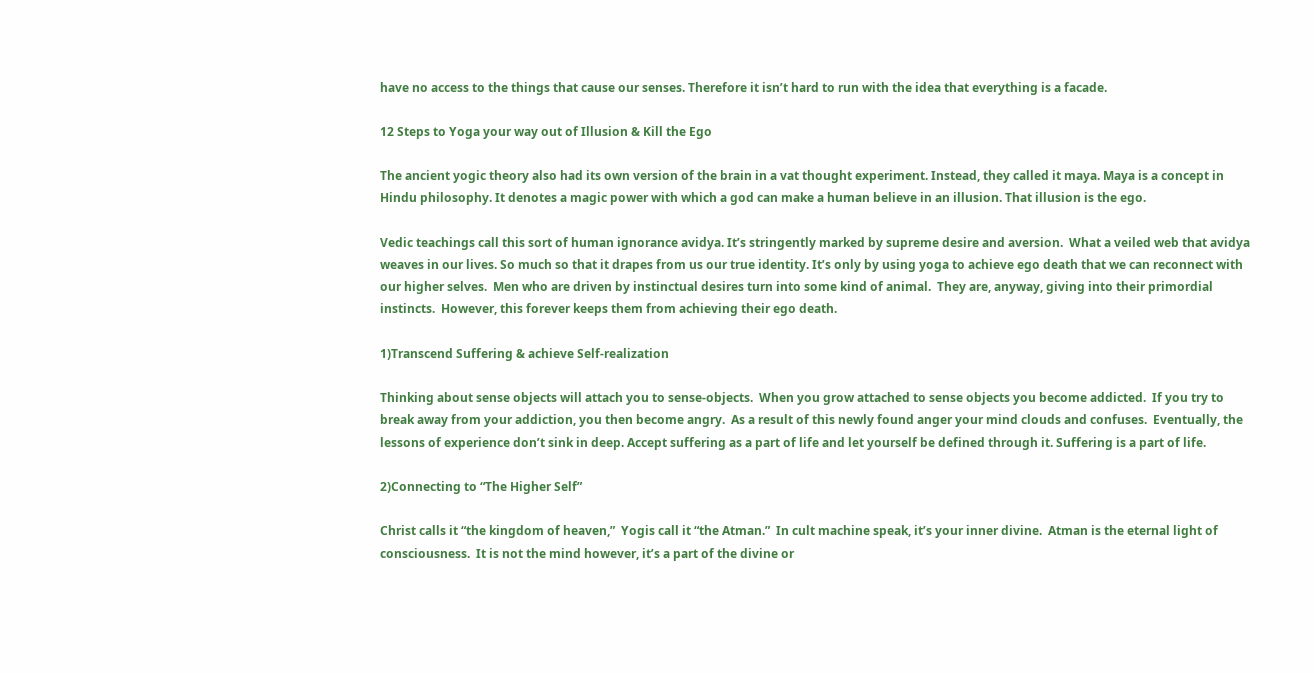have no access to the things that cause our senses. Therefore it isn’t hard to run with the idea that everything is a facade.

12 Steps to Yoga your way out of Illusion & Kill the Ego

The ancient yogic theory also had its own version of the brain in a vat thought experiment. Instead, they called it maya. Maya is a concept in Hindu philosophy. It denotes a magic power with which a god can make a human believe in an illusion. That illusion is the ego.

Vedic teachings call this sort of human ignorance avidya. It’s stringently marked by supreme desire and aversion.  What a veiled web that avidya weaves in our lives. So much so that it drapes from us our true identity. It’s only by using yoga to achieve ego death that we can reconnect with our higher selves.  Men who are driven by instinctual desires turn into some kind of animal.  They are, anyway, giving into their primordial instincts.  However, this forever keeps them from achieving their ego death.

1)Transcend Suffering & achieve Self-realization

Thinking about sense objects will attach you to sense-objects.  When you grow attached to sense objects you become addicted.  If you try to break away from your addiction, you then become angry.  As a result of this newly found anger your mind clouds and confuses.  Eventually, the lessons of experience don’t sink in deep. Accept suffering as a part of life and let yourself be defined through it. Suffering is a part of life.

2)Connecting to “The Higher Self”

Christ calls it “the kingdom of heaven,”  Yogis call it “the Atman.”  In cult machine speak, it’s your inner divine.  Atman is the eternal light of consciousness.  It is not the mind however, it’s a part of the divine or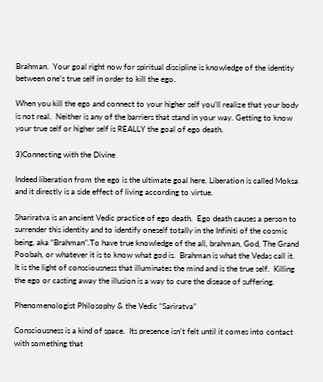Brahman.  Your goal right now for spiritual discipline is knowledge of the identity between one’s true self in order to kill the ego.

When you kill the ego and connect to your higher self you’ll realize that your body is not real.  Neither is any of the barriers that stand in your way. Getting to know your true self or higher self is REALLY the goal of ego death.

3)Connecting with the Divine

Indeed liberation from the ego is the ultimate goal here. Liberation is called Moksa and it directly is a side effect of living according to virtue.

Shariratva is an ancient Vedic practice of ego death.  Ego death causes a person to surrender this identity and to identify oneself totally in the Infiniti of the cosmic being, aka “Brahman”.To have true knowledge of the all, brahman, God, The Grand Poobah, or whatever it is to know what god is.  Brahman is what the Vedas call it.  It is the light of consciousness that illuminates the mind and is the true self.  Killing the ego or casting away the illusion is a way to cure the disease of suffering.

Phenomenologist Philosophy & the Vedic “Sariratva”

Consciousness is a kind of space.  Its presence isn’t felt until it comes into contact with something that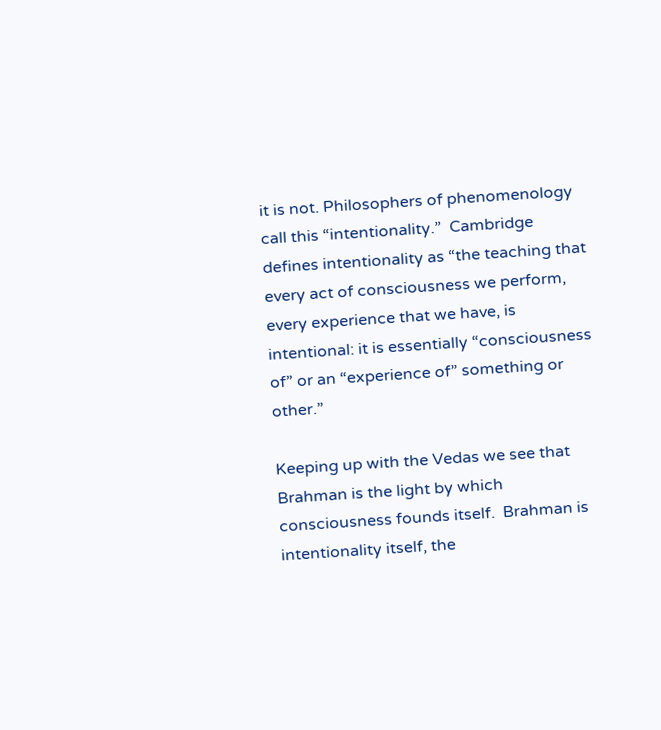it is not. Philosophers of phenomenology call this “intentionality.”  Cambridge defines intentionality as “the teaching that every act of consciousness we perform, every experience that we have, is intentional: it is essentially “consciousness of” or an “experience of” something or other.”

Keeping up with the Vedas we see that Brahman is the light by which consciousness founds itself.  Brahman is intentionality itself, the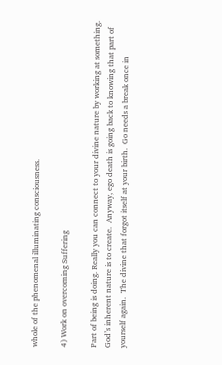whole of the phenomenal illuminating consciousness.

4) Work on overcoming Suffering

Part of being is doing. Really you can connect to your divine nature by working at something.  God’s inherent nature is to create.  Anyway, ego death is going back to knowing that part of yourself again.  The divine that forgot itself at your birth.  Go needs a break once in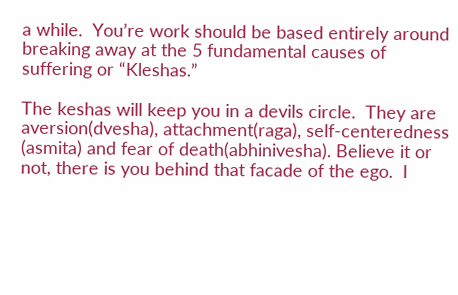a while.  You’re work should be based entirely around breaking away at the 5 fundamental causes of suffering or “Kleshas.”

The keshas will keep you in a devils circle.  They are aversion(dvesha), attachment(raga), self-centeredness (asmita) and fear of death(abhinivesha). Believe it or not, there is you behind that facade of the ego.  I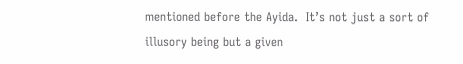mentioned before the Ayida.  It’s not just a sort of illusory being but a given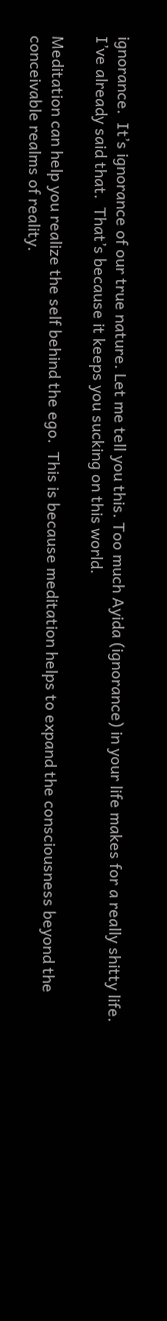ignorance.  It’s ignorance of our true nature. Let me tell you this. Too much Ayida (ignorance) in your life makes for a really shitty life. I’ve already said that.  That’s because it keeps you sucking on this world.

Meditation can help you realize the self behind the ego.  This is because meditation helps to expand the consciousness beyond the conceivable realms of reality.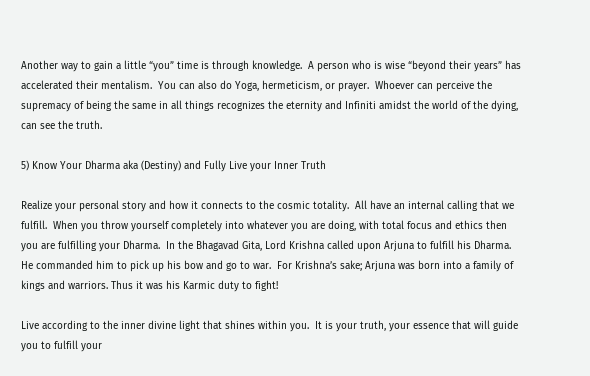Another way to gain a little “you” time is through knowledge.  A person who is wise “beyond their years” has accelerated their mentalism.  You can also do Yoga, hermeticism, or prayer.  Whoever can perceive the supremacy of being the same in all things recognizes the eternity and Infiniti amidst the world of the dying, can see the truth.

5) Know Your Dharma aka (Destiny) and Fully Live your Inner Truth

Realize your personal story and how it connects to the cosmic totality.  All have an internal calling that we fulfill.  When you throw yourself completely into whatever you are doing, with total focus and ethics then you are fulfilling your Dharma.  In the Bhagavad Gita, Lord Krishna called upon Arjuna to fulfill his Dharma.  He commanded him to pick up his bow and go to war.  For Krishna’s sake; Arjuna was born into a family of kings and warriors. Thus it was his Karmic duty to fight!

Live according to the inner divine light that shines within you.  It is your truth, your essence that will guide you to fulfill your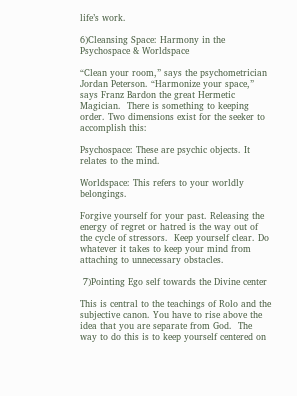life’s work.

6)Cleansing Space: Harmony in the Psychospace & Worldspace

“Clean your room,” says the psychometrician Jordan Peterson. “Harmonize your space,” says Franz Bardon the great Hermetic Magician.  There is something to keeping order. Two dimensions exist for the seeker to accomplish this:

Psychospace: These are psychic objects. It relates to the mind.

Worldspace: This refers to your worldly belongings.

Forgive yourself for your past. Releasing the energy of regret or hatred is the way out of the cycle of stressors.  Keep yourself clear. Do whatever it takes to keep your mind from attaching to unnecessary obstacles.

 7)Pointing Ego self towards the Divine center

This is central to the teachings of Rolo and the subjective canon. You have to rise above the idea that you are separate from God.  The way to do this is to keep yourself centered on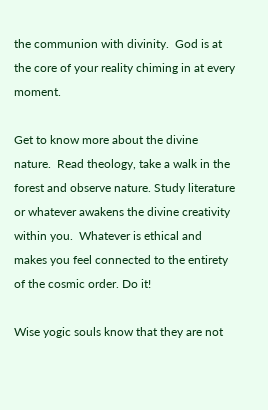the communion with divinity.  God is at the core of your reality chiming in at every moment.

Get to know more about the divine nature.  Read theology, take a walk in the forest and observe nature. Study literature or whatever awakens the divine creativity within you.  Whatever is ethical and makes you feel connected to the entirety of the cosmic order. Do it!

Wise yogic souls know that they are not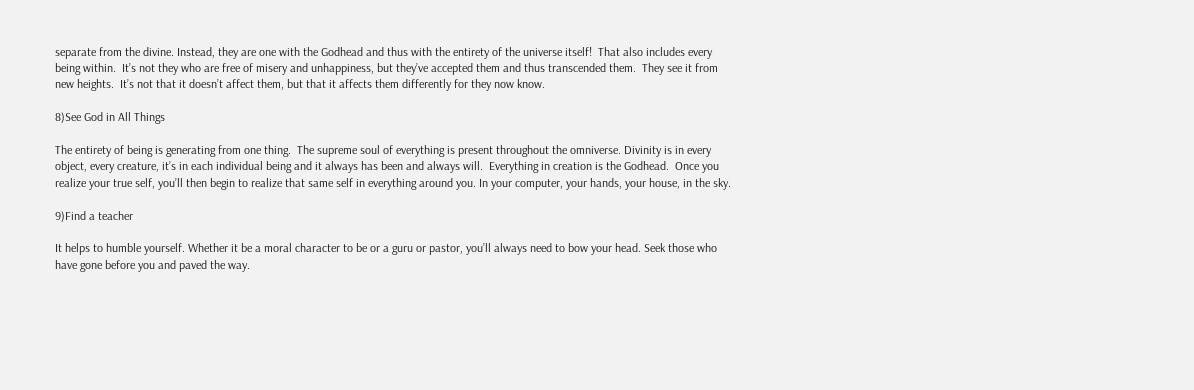separate from the divine. Instead, they are one with the Godhead and thus with the entirety of the universe itself!  That also includes every being within.  It’s not they who are free of misery and unhappiness, but they’ve accepted them and thus transcended them.  They see it from new heights.  It’s not that it doesn’t affect them, but that it affects them differently for they now know.

8)See God in All Things

The entirety of being is generating from one thing.  The supreme soul of everything is present throughout the omniverse. Divinity is in every object, every creature, it’s in each individual being and it always has been and always will.  Everything in creation is the Godhead.  Once you realize your true self, you’ll then begin to realize that same self in everything around you. In your computer, your hands, your house, in the sky.

9)Find a teacher

It helps to humble yourself. Whether it be a moral character to be or a guru or pastor, you’ll always need to bow your head. Seek those who have gone before you and paved the way.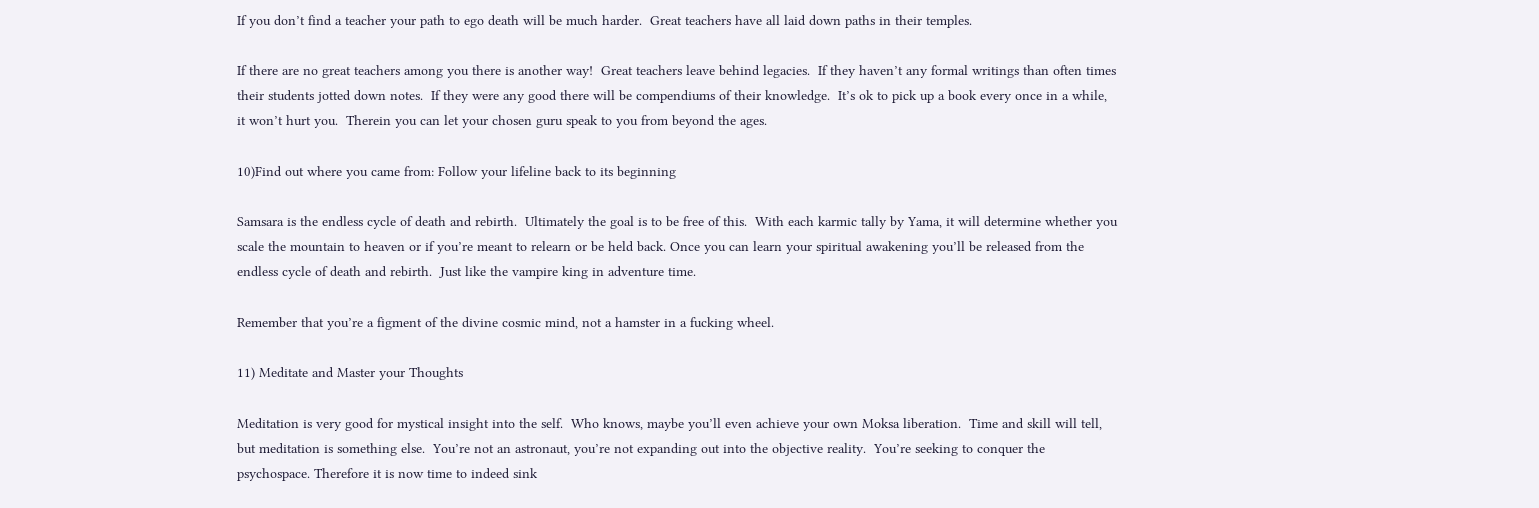If you don’t find a teacher your path to ego death will be much harder.  Great teachers have all laid down paths in their temples.

If there are no great teachers among you there is another way!  Great teachers leave behind legacies.  If they haven’t any formal writings than often times their students jotted down notes.  If they were any good there will be compendiums of their knowledge.  It’s ok to pick up a book every once in a while, it won’t hurt you.  Therein you can let your chosen guru speak to you from beyond the ages.

10)Find out where you came from: Follow your lifeline back to its beginning

Samsara is the endless cycle of death and rebirth.  Ultimately the goal is to be free of this.  With each karmic tally by Yama, it will determine whether you scale the mountain to heaven or if you’re meant to relearn or be held back. Once you can learn your spiritual awakening you’ll be released from the endless cycle of death and rebirth.  Just like the vampire king in adventure time.

Remember that you’re a figment of the divine cosmic mind, not a hamster in a fucking wheel.

11) Meditate and Master your Thoughts

Meditation is very good for mystical insight into the self.  Who knows, maybe you’ll even achieve your own Moksa liberation.  Time and skill will tell, but meditation is something else.  You’re not an astronaut, you’re not expanding out into the objective reality.  You’re seeking to conquer the psychospace. Therefore it is now time to indeed sink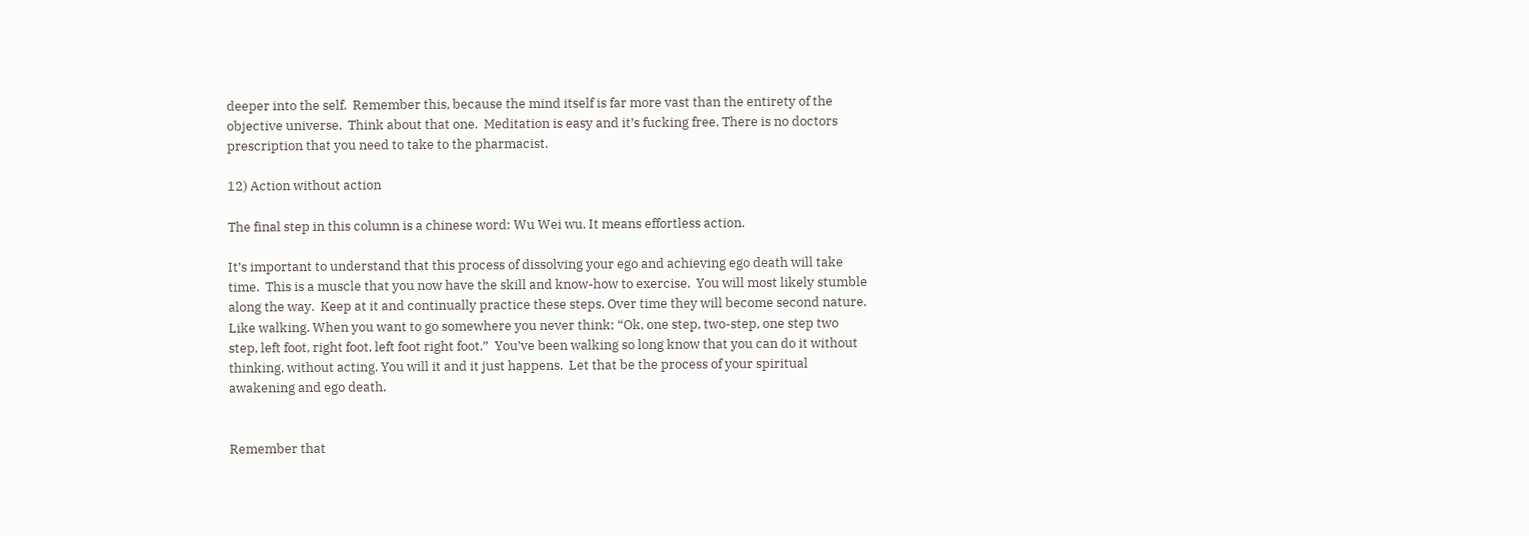deeper into the self.  Remember this, because the mind itself is far more vast than the entirety of the objective universe.  Think about that one.  Meditation is easy and it’s fucking free. There is no doctors prescription that you need to take to the pharmacist.

12) Action without action

The final step in this column is a chinese word: Wu Wei wu. It means effortless action.

It’s important to understand that this process of dissolving your ego and achieving ego death will take time.  This is a muscle that you now have the skill and know-how to exercise.  You will most likely stumble along the way.  Keep at it and continually practice these steps. Over time they will become second nature.  Like walking. When you want to go somewhere you never think; “Ok, one step, two-step, one step two step, left foot, right foot, left foot right foot.”  You’ve been walking so long know that you can do it without thinking, without acting. You will it and it just happens.  Let that be the process of your spiritual awakening and ego death.


Remember that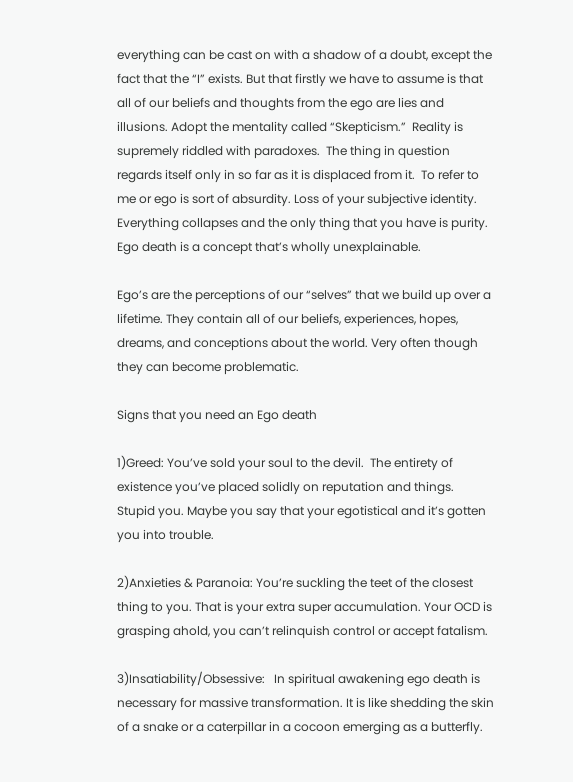everything can be cast on with a shadow of a doubt, except the fact that the “I” exists. But that firstly we have to assume is that all of our beliefs and thoughts from the ego are lies and illusions. Adopt the mentality called “Skepticism.”  Reality is supremely riddled with paradoxes.  The thing in question regards itself only in so far as it is displaced from it.  To refer to me or ego is sort of absurdity. Loss of your subjective identity.  Everything collapses and the only thing that you have is purity.
Ego death is a concept that’s wholly unexplainable.

Ego’s are the perceptions of our “selves” that we build up over a lifetime. They contain all of our beliefs, experiences, hopes, dreams, and conceptions about the world. Very often though they can become problematic.

Signs that you need an Ego death

1)Greed: You’ve sold your soul to the devil.  The entirety of existence you’ve placed solidly on reputation and things.   Stupid you. Maybe you say that your egotistical and it’s gotten you into trouble.

2)Anxieties & Paranoia: You’re suckling the teet of the closest thing to you. That is your extra super accumulation. Your OCD is grasping ahold, you can’t relinquish control or accept fatalism.

3)Insatiability/Obsessive:   In spiritual awakening ego death is necessary for massive transformation. It is like shedding the skin of a snake or a caterpillar in a cocoon emerging as a butterfly.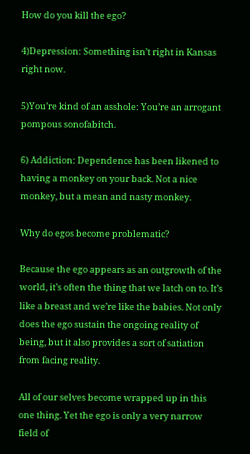How do you kill the ego?

4)Depression: Something isn’t right in Kansas right now.

5)You’re kind of an asshole: You’re an arrogant pompous sonofabitch.

6) Addiction: Dependence has been likened to having a monkey on your back. Not a nice monkey, but a mean and nasty monkey.

Why do egos become problematic?

Because the ego appears as an outgrowth of the world, it’s often the thing that we latch on to. It’s like a breast and we’re like the babies. Not only does the ego sustain the ongoing reality of being, but it also provides a sort of satiation from facing reality.

All of our selves become wrapped up in this one thing. Yet the ego is only a very narrow field of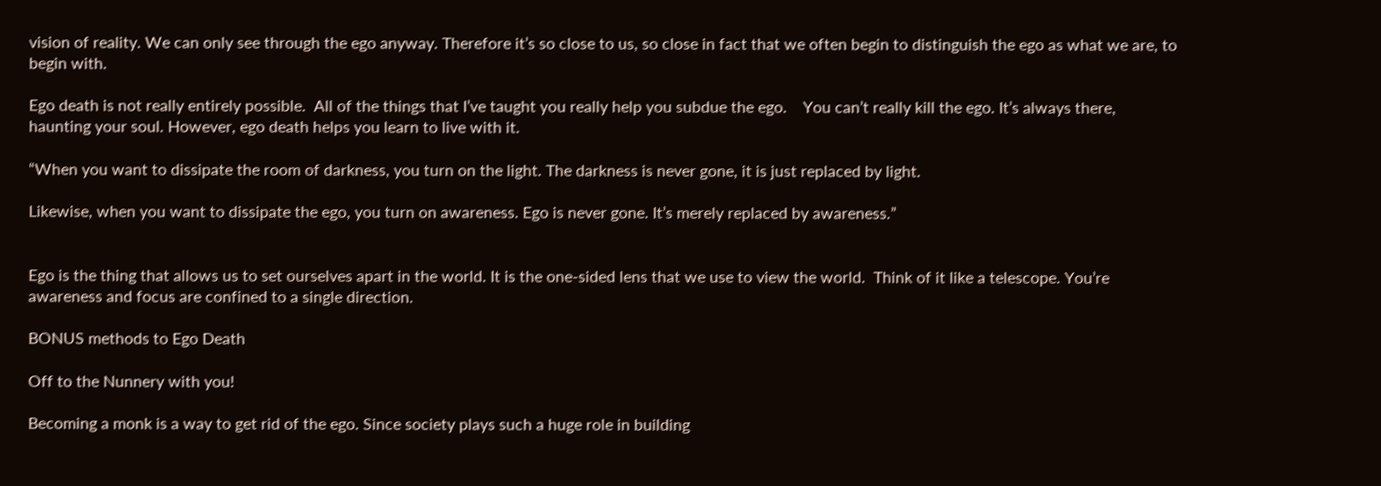vision of reality. We can only see through the ego anyway. Therefore it’s so close to us, so close in fact that we often begin to distinguish the ego as what we are, to begin with.

Ego death is not really entirely possible.  All of the things that I’ve taught you really help you subdue the ego.    You can’t really kill the ego. It’s always there, haunting your soul. However, ego death helps you learn to live with it.

“When you want to dissipate the room of darkness, you turn on the light. The darkness is never gone, it is just replaced by light.

Likewise, when you want to dissipate the ego, you turn on awareness. Ego is never gone. It’s merely replaced by awareness.”


Ego is the thing that allows us to set ourselves apart in the world. It is the one-sided lens that we use to view the world.  Think of it like a telescope. You’re awareness and focus are confined to a single direction.

BONUS methods to Ego Death

Off to the Nunnery with you!

Becoming a monk is a way to get rid of the ego. Since society plays such a huge role in building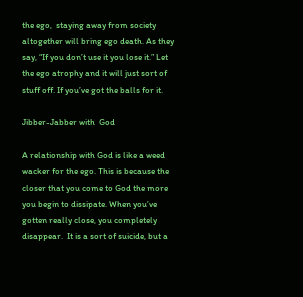the ego,  staying away from society altogether will bring ego death. As they say, “If you don’t use it you lose it.” Let the ego atrophy and it will just sort of stuff off. If you’ve got the balls for it.

Jibber-Jabber with  God

A relationship with God is like a weed wacker for the ego. This is because the closer that you come to God the more you begin to dissipate. When you’ve gotten really close, you completely disappear.  It is a sort of suicide, but a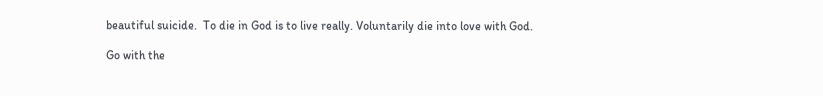beautiful suicide.  To die in God is to live really. Voluntarily die into love with God.

Go with the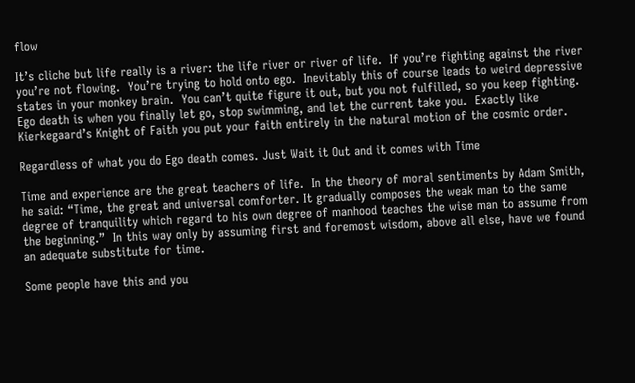flow

It’s cliche but life really is a river: the life river or river of life.  If you’re fighting against the river you’re not flowing.  You’re trying to hold onto ego.  Inevitably this of course leads to weird depressive states in your monkey brain.  You can’t quite figure it out, but you not fulfilled, so you keep fighting. Ego death is when you finally let go, stop swimming, and let the current take you.  Exactly like Kierkegaard’s Knight of Faith you put your faith entirely in the natural motion of the cosmic order.

Regardless of what you do Ego death comes. Just Wait it Out and it comes with Time

Time and experience are the great teachers of life.  In the theory of moral sentiments by Adam Smith, he said: “Time, the great and universal comforter. It gradually composes the weak man to the same degree of tranquility which regard to his own degree of manhood teaches the wise man to assume from the beginning.”  In this way only by assuming first and foremost wisdom, above all else, have we found an adequate substitute for time.

Some people have this and you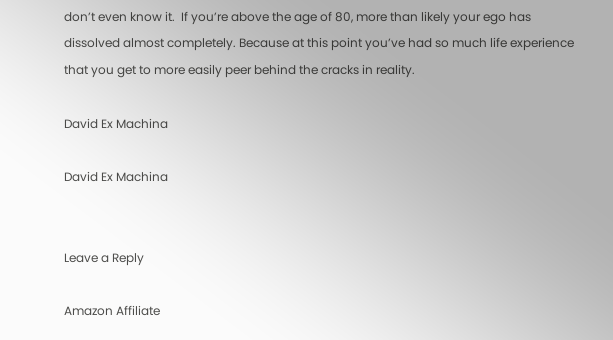don’t even know it.  If you’re above the age of 80, more than likely your ego has dissolved almost completely. Because at this point you’ve had so much life experience that you get to more easily peer behind the cracks in reality.

David Ex Machina

David Ex Machina


Leave a Reply

Amazon Affiliate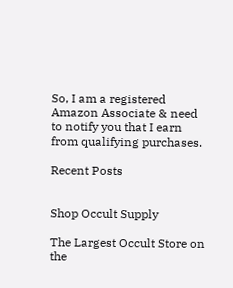So, I am a registered Amazon Associate & need to notify you that I earn from qualifying purchases.

Recent Posts


Shop Occult Supply

The Largest Occult Store on the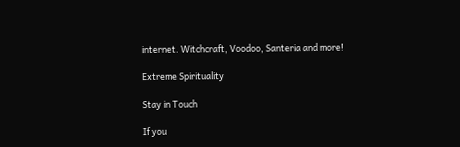internet. Witchcraft, Voodoo, Santeria and more!

Extreme Spirituality

Stay in Touch

If you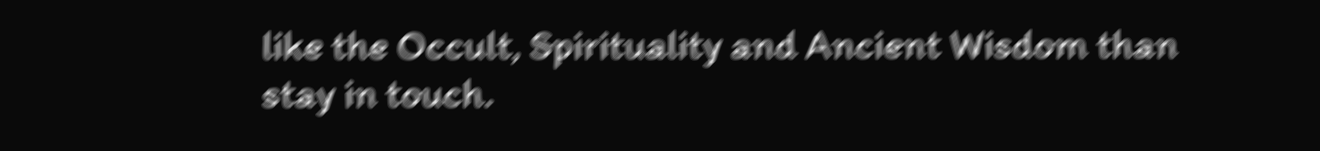like the Occult, Spirituality and Ancient Wisdom than stay in touch.